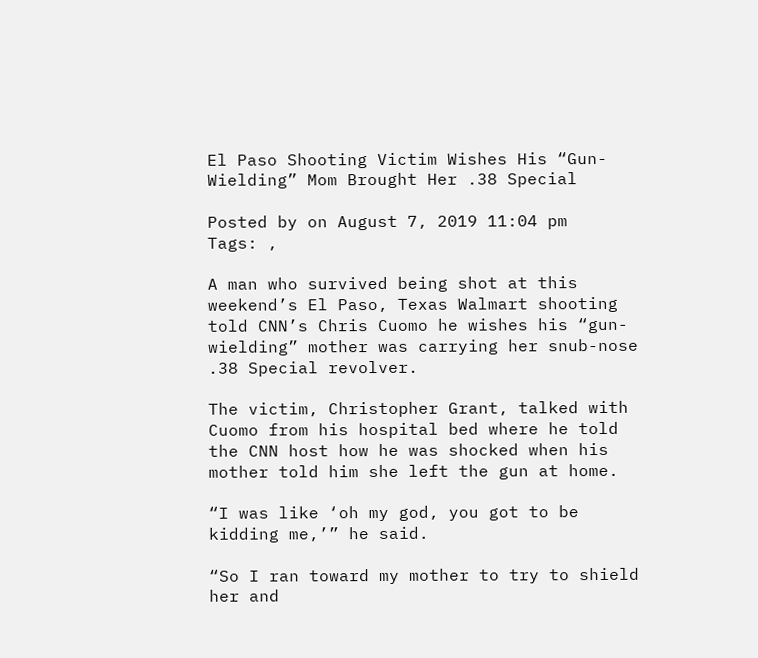El Paso Shooting Victim Wishes His “Gun-Wielding” Mom Brought Her .38 Special

Posted by on August 7, 2019 11:04 pm
Tags: ,

A man who survived being shot at this weekend’s El Paso, Texas Walmart shooting told CNN’s Chris Cuomo he wishes his “gun-wielding” mother was carrying her snub-nose .38 Special revolver.

The victim, Christopher Grant, talked with Cuomo from his hospital bed where he told the CNN host how he was shocked when his mother told him she left the gun at home.

“I was like ‘oh my god, you got to be kidding me,’” he said.

“So I ran toward my mother to try to shield her and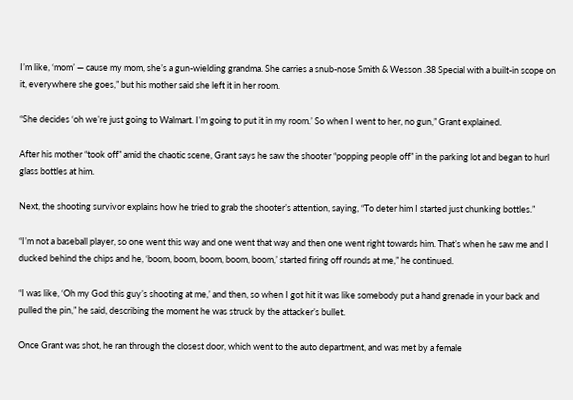I’m like, ‘mom’ — cause my mom, she’s a gun-wielding grandma. She carries a snub-nose Smith & Wesson .38 Special with a built-in scope on it, everywhere she goes,” but his mother said she left it in her room.

“She decides ‘oh we’re just going to Walmart. I’m going to put it in my room.’ So when I went to her, no gun,” Grant explained.

After his mother “took off” amid the chaotic scene, Grant says he saw the shooter “popping people off” in the parking lot and began to hurl glass bottles at him.

Next, the shooting survivor explains how he tried to grab the shooter’s attention, saying, “To deter him I started just chunking bottles.”

“I’m not a baseball player, so one went this way and one went that way and then one went right towards him. That’s when he saw me and I ducked behind the chips and he, ‘boom, boom, boom, boom, boom,’ started firing off rounds at me,” he continued.

“I was like, ‘Oh my God this guy’s shooting at me,’ and then, so when I got hit it was like somebody put a hand grenade in your back and pulled the pin,” he said, describing the moment he was struck by the attacker’s bullet.

Once Grant was shot, he ran through the closest door, which went to the auto department, and was met by a female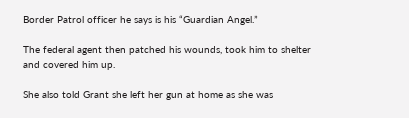Border Patrol officer he says is his “Guardian Angel.”

The federal agent then patched his wounds, took him to shelter and covered him up.

She also told Grant she left her gun at home as she was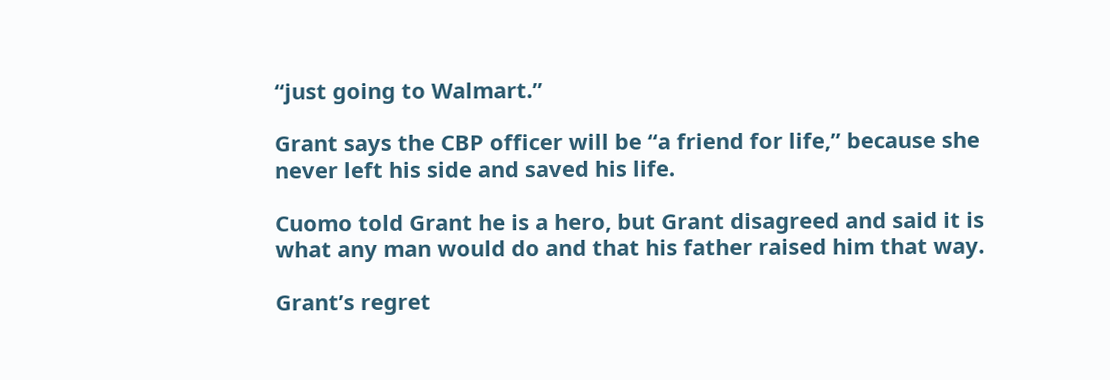“just going to Walmart.”

Grant says the CBP officer will be “a friend for life,” because she never left his side and saved his life.

Cuomo told Grant he is a hero, but Grant disagreed and said it is what any man would do and that his father raised him that way.

Grant’s regret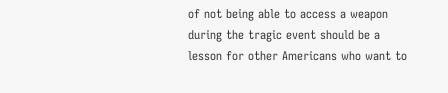of not being able to access a weapon during the tragic event should be a lesson for other Americans who want to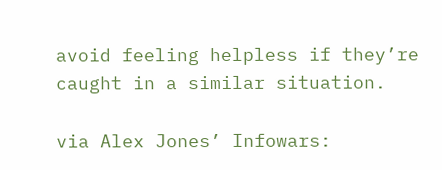avoid feeling helpless if they’re caught in a similar situation.

via Alex Jones’ Infowars: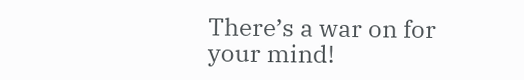There’s a war on for your mind!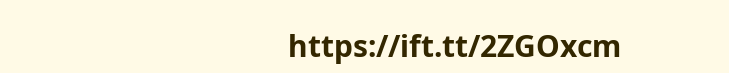https://ift.tt/2ZGOxcm